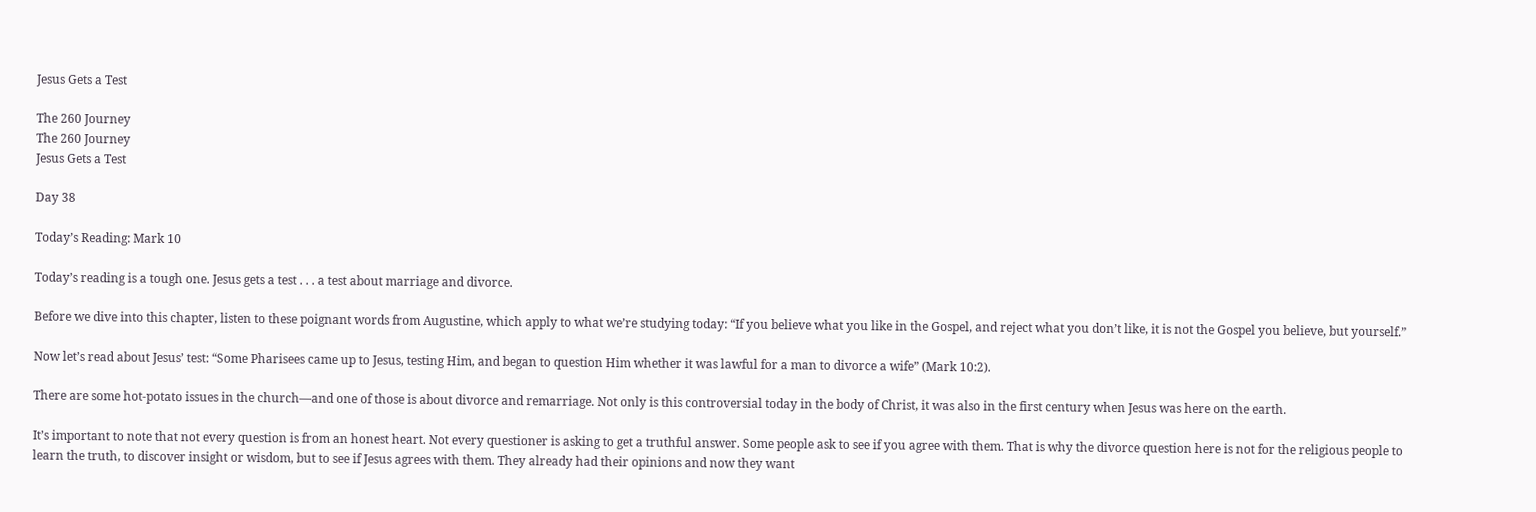Jesus Gets a Test

The 260 Journey
The 260 Journey
Jesus Gets a Test

Day 38

Today’s Reading: Mark 10

Today’s reading is a tough one. Jesus gets a test . . . a test about marriage and divorce.

Before we dive into this chapter, listen to these poignant words from Augustine, which apply to what we’re studying today: “If you believe what you like in the Gospel, and reject what you don’t like, it is not the Gospel you believe, but yourself.”

Now let’s read about Jesus’ test: “Some Pharisees came up to Jesus, testing Him, and began to question Him whether it was lawful for a man to divorce a wife” (Mark 10:2).

There are some hot-potato issues in the church—and one of those is about divorce and remarriage. Not only is this controversial today in the body of Christ, it was also in the first century when Jesus was here on the earth.

It’s important to note that not every question is from an honest heart. Not every questioner is asking to get a truthful answer. Some people ask to see if you agree with them. That is why the divorce question here is not for the religious people to learn the truth, to discover insight or wisdom, but to see if Jesus agrees with them. They already had their opinions and now they want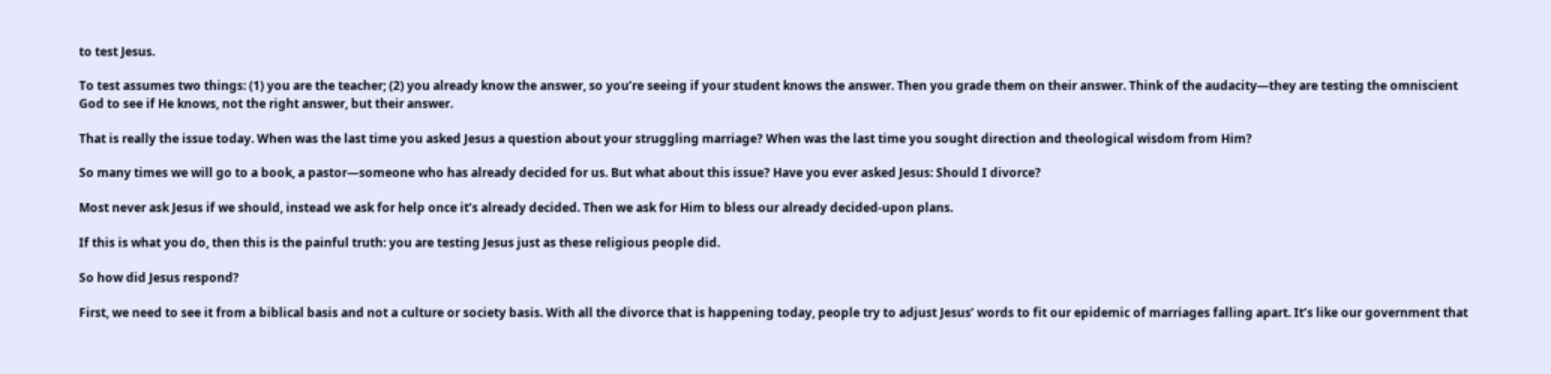to test Jesus.

To test assumes two things: (1) you are the teacher; (2) you already know the answer, so you’re seeing if your student knows the answer. Then you grade them on their answer. Think of the audacity—they are testing the omniscient God to see if He knows, not the right answer, but their answer.

That is really the issue today. When was the last time you asked Jesus a question about your struggling marriage? When was the last time you sought direction and theological wisdom from Him?

So many times we will go to a book, a pastor—someone who has already decided for us. But what about this issue? Have you ever asked Jesus: Should I divorce?

Most never ask Jesus if we should, instead we ask for help once it’s already decided. Then we ask for Him to bless our already decided-upon plans.

If this is what you do, then this is the painful truth: you are testing Jesus just as these religious people did.

So how did Jesus respond?

First, we need to see it from a biblical basis and not a culture or society basis. With all the divorce that is happening today, people try to adjust Jesus’ words to fit our epidemic of marriages falling apart. It’s like our government that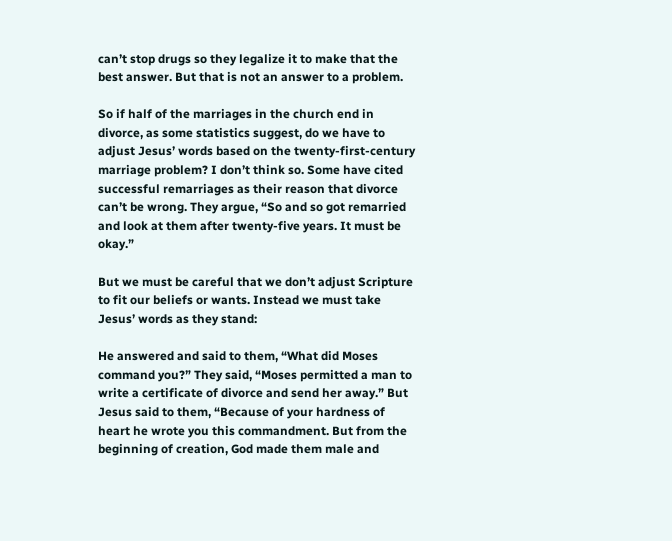can’t stop drugs so they legalize it to make that the best answer. But that is not an answer to a problem.

So if half of the marriages in the church end in divorce, as some statistics suggest, do we have to adjust Jesus’ words based on the twenty-first-century marriage problem? I don’t think so. Some have cited successful remarriages as their reason that divorce can’t be wrong. They argue, “So and so got remarried and look at them after twenty-five years. It must be okay.”

But we must be careful that we don’t adjust Scripture to fit our beliefs or wants. Instead we must take Jesus’ words as they stand:

He answered and said to them, “What did Moses command you?” They said, “Moses permitted a man to write a certificate of divorce and send her away.” But Jesus said to them, “Because of your hardness of heart he wrote you this commandment. But from the beginning of creation, God made them male and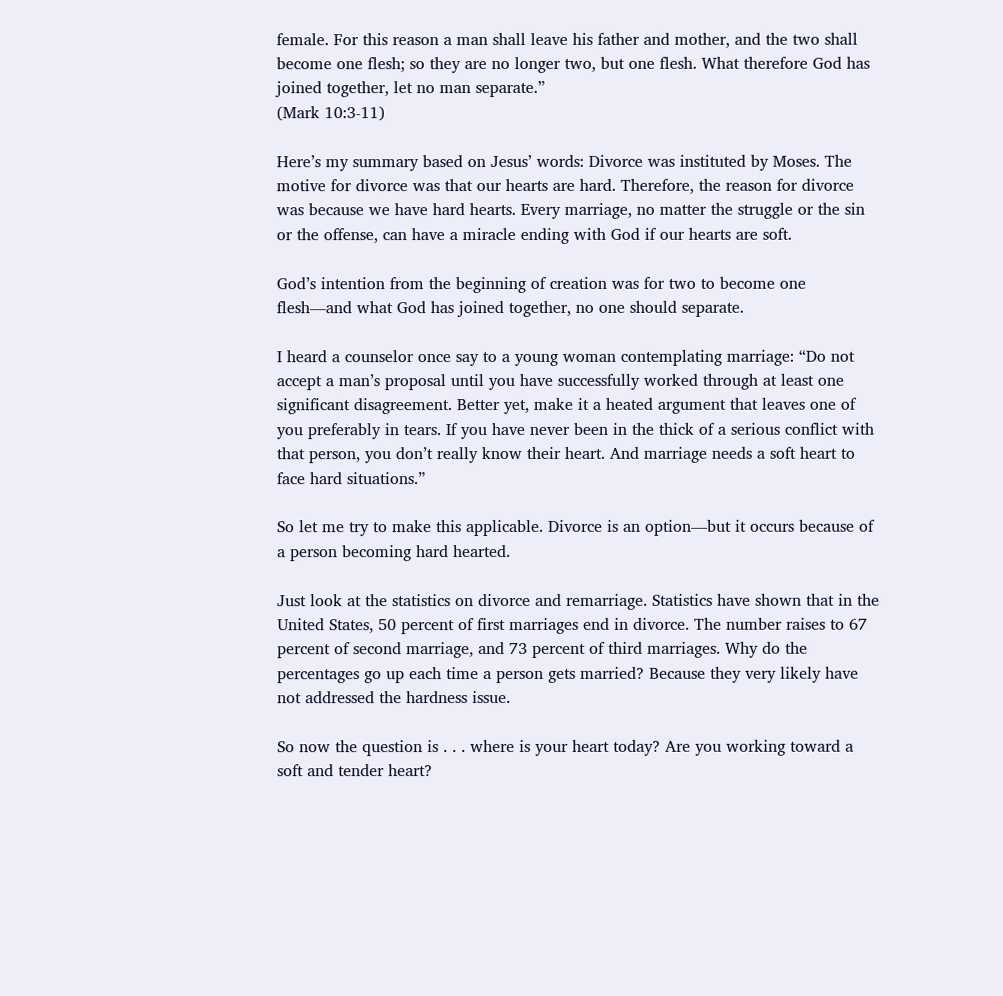female. For this reason a man shall leave his father and mother, and the two shall become one flesh; so they are no longer two, but one flesh. What therefore God has joined together, let no man separate.”
(Mark 10:3-11)

Here’s my summary based on Jesus’ words: Divorce was instituted by Moses. The motive for divorce was that our hearts are hard. Therefore, the reason for divorce was because we have hard hearts. Every marriage, no matter the struggle or the sin or the offense, can have a miracle ending with God if our hearts are soft.

God’s intention from the beginning of creation was for two to become one flesh—and what God has joined together, no one should separate.

I heard a counselor once say to a young woman contemplating marriage: “Do not accept a man’s proposal until you have successfully worked through at least one significant disagreement. Better yet, make it a heated argument that leaves one of you preferably in tears. If you have never been in the thick of a serious conflict with that person, you don’t really know their heart. And marriage needs a soft heart to face hard situations.”

So let me try to make this applicable. Divorce is an option—but it occurs because of a person becoming hard hearted.

Just look at the statistics on divorce and remarriage. Statistics have shown that in the United States, 50 percent of first marriages end in divorce. The number raises to 67 percent of second marriage, and 73 percent of third marriages. Why do the percentages go up each time a person gets married? Because they very likely have not addressed the hardness issue.

So now the question is . . . where is your heart today? Are you working toward a soft and tender heart?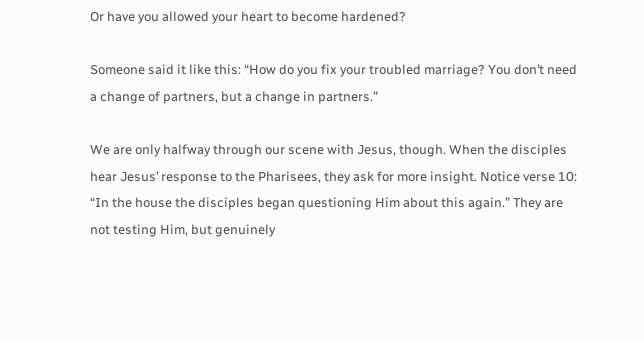Or have you allowed your heart to become hardened?

Someone said it like this: “How do you fix your troubled marriage? You don’t need a change of partners, but a change in partners.”

We are only halfway through our scene with Jesus, though. When the disciples hear Jesus’ response to the Pharisees, they ask for more insight. Notice verse 10: “In the house the disciples began questioning Him about this again.” They are not testing Him, but genuinely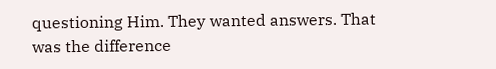questioning Him. They wanted answers. That was the difference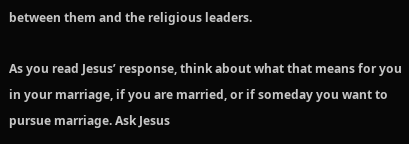between them and the religious leaders.

As you read Jesus’ response, think about what that means for you in your marriage, if you are married, or if someday you want to pursue marriage. Ask Jesus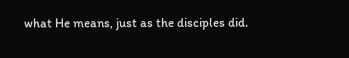what He means, just as the disciples did.